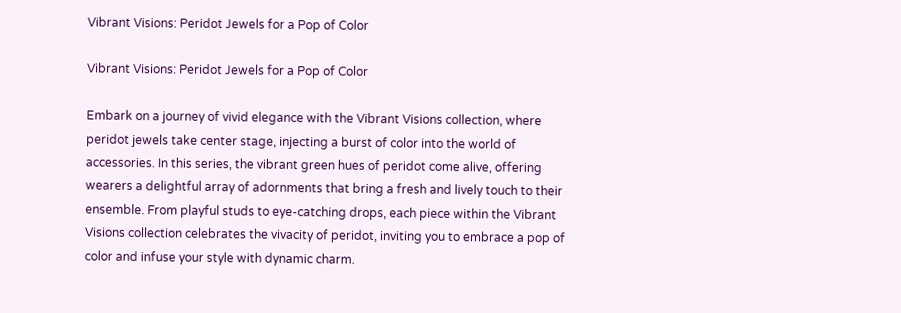Vibrant Visions: Peridot Jewels for a Pop of Color

Vibrant Visions: Peridot Jewels for a Pop of Color

Embark on a journey of vivid elegance with the Vibrant Visions collection, where peridot jewels take center stage, injecting a burst of color into the world of accessories. In this series, the vibrant green hues of peridot come alive, offering wearers a delightful array of adornments that bring a fresh and lively touch to their ensemble. From playful studs to eye-catching drops, each piece within the Vibrant Visions collection celebrates the vivacity of peridot, inviting you to embrace a pop of color and infuse your style with dynamic charm.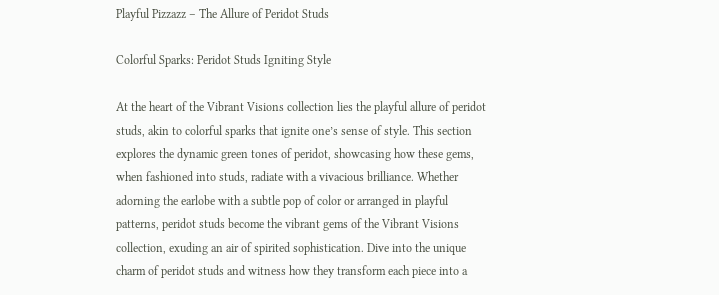Playful Pizzazz – The Allure of Peridot Studs

Colorful Sparks: Peridot Studs Igniting Style

At the heart of the Vibrant Visions collection lies the playful allure of peridot studs, akin to colorful sparks that ignite one’s sense of style. This section explores the dynamic green tones of peridot, showcasing how these gems, when fashioned into studs, radiate with a vivacious brilliance. Whether adorning the earlobe with a subtle pop of color or arranged in playful patterns, peridot studs become the vibrant gems of the Vibrant Visions collection, exuding an air of spirited sophistication. Dive into the unique charm of peridot studs and witness how they transform each piece into a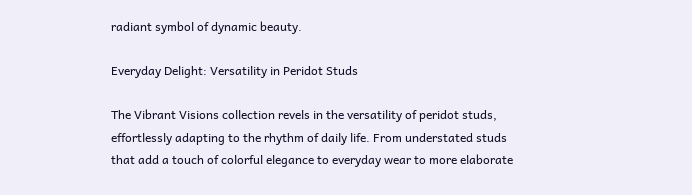radiant symbol of dynamic beauty.

Everyday Delight: Versatility in Peridot Studs

The Vibrant Visions collection revels in the versatility of peridot studs, effortlessly adapting to the rhythm of daily life. From understated studs that add a touch of colorful elegance to everyday wear to more elaborate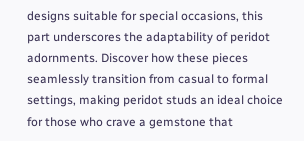designs suitable for special occasions, this part underscores the adaptability of peridot adornments. Discover how these pieces seamlessly transition from casual to formal settings, making peridot studs an ideal choice for those who crave a gemstone that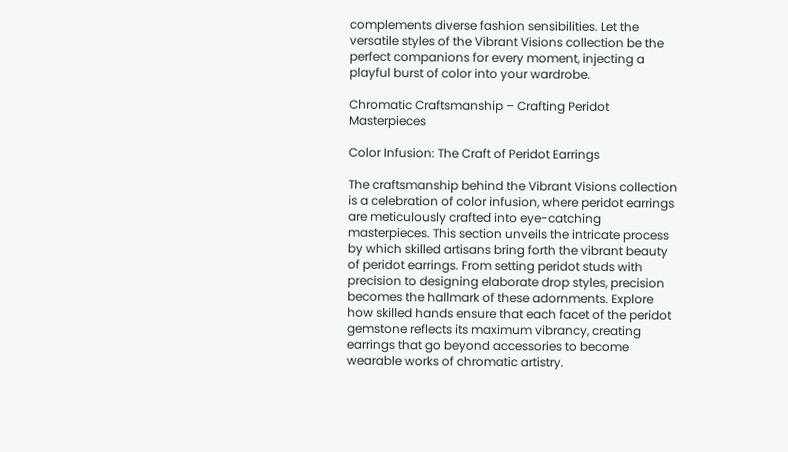complements diverse fashion sensibilities. Let the versatile styles of the Vibrant Visions collection be the perfect companions for every moment, injecting a playful burst of color into your wardrobe.

Chromatic Craftsmanship – Crafting Peridot Masterpieces

Color Infusion: The Craft of Peridot Earrings

The craftsmanship behind the Vibrant Visions collection is a celebration of color infusion, where peridot earrings are meticulously crafted into eye-catching masterpieces. This section unveils the intricate process by which skilled artisans bring forth the vibrant beauty of peridot earrings. From setting peridot studs with precision to designing elaborate drop styles, precision becomes the hallmark of these adornments. Explore how skilled hands ensure that each facet of the peridot gemstone reflects its maximum vibrancy, creating earrings that go beyond accessories to become wearable works of chromatic artistry.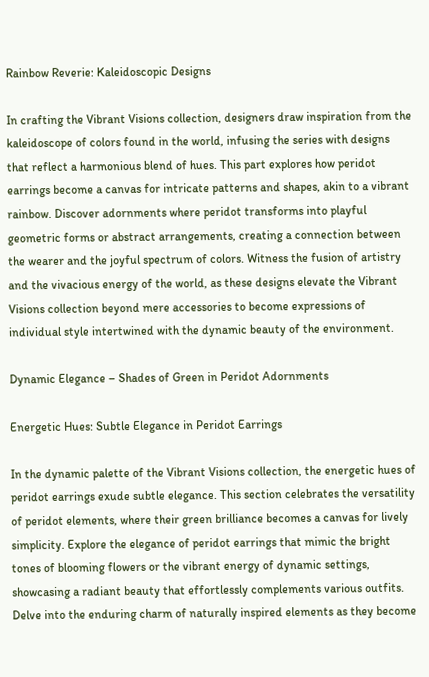Rainbow Reverie: Kaleidoscopic Designs

In crafting the Vibrant Visions collection, designers draw inspiration from the kaleidoscope of colors found in the world, infusing the series with designs that reflect a harmonious blend of hues. This part explores how peridot earrings become a canvas for intricate patterns and shapes, akin to a vibrant rainbow. Discover adornments where peridot transforms into playful geometric forms or abstract arrangements, creating a connection between the wearer and the joyful spectrum of colors. Witness the fusion of artistry and the vivacious energy of the world, as these designs elevate the Vibrant Visions collection beyond mere accessories to become expressions of individual style intertwined with the dynamic beauty of the environment.

Dynamic Elegance – Shades of Green in Peridot Adornments

Energetic Hues: Subtle Elegance in Peridot Earrings

In the dynamic palette of the Vibrant Visions collection, the energetic hues of peridot earrings exude subtle elegance. This section celebrates the versatility of peridot elements, where their green brilliance becomes a canvas for lively simplicity. Explore the elegance of peridot earrings that mimic the bright tones of blooming flowers or the vibrant energy of dynamic settings, showcasing a radiant beauty that effortlessly complements various outfits. Delve into the enduring charm of naturally inspired elements as they become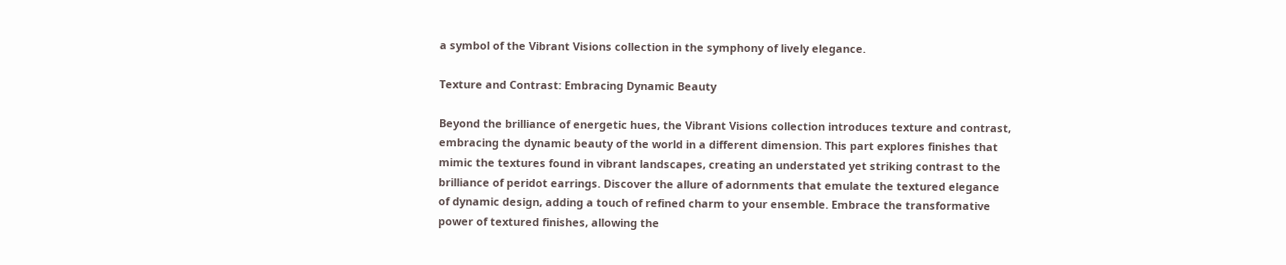a symbol of the Vibrant Visions collection in the symphony of lively elegance.

Texture and Contrast: Embracing Dynamic Beauty

Beyond the brilliance of energetic hues, the Vibrant Visions collection introduces texture and contrast, embracing the dynamic beauty of the world in a different dimension. This part explores finishes that mimic the textures found in vibrant landscapes, creating an understated yet striking contrast to the brilliance of peridot earrings. Discover the allure of adornments that emulate the textured elegance of dynamic design, adding a touch of refined charm to your ensemble. Embrace the transformative power of textured finishes, allowing the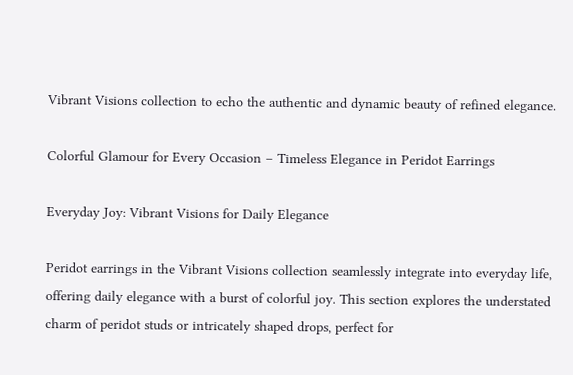Vibrant Visions collection to echo the authentic and dynamic beauty of refined elegance.

Colorful Glamour for Every Occasion – Timeless Elegance in Peridot Earrings

Everyday Joy: Vibrant Visions for Daily Elegance

Peridot earrings in the Vibrant Visions collection seamlessly integrate into everyday life, offering daily elegance with a burst of colorful joy. This section explores the understated charm of peridot studs or intricately shaped drops, perfect for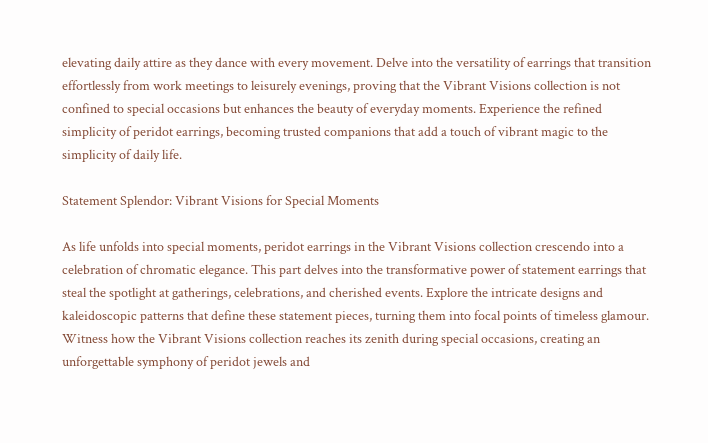elevating daily attire as they dance with every movement. Delve into the versatility of earrings that transition effortlessly from work meetings to leisurely evenings, proving that the Vibrant Visions collection is not confined to special occasions but enhances the beauty of everyday moments. Experience the refined simplicity of peridot earrings, becoming trusted companions that add a touch of vibrant magic to the simplicity of daily life.

Statement Splendor: Vibrant Visions for Special Moments

As life unfolds into special moments, peridot earrings in the Vibrant Visions collection crescendo into a celebration of chromatic elegance. This part delves into the transformative power of statement earrings that steal the spotlight at gatherings, celebrations, and cherished events. Explore the intricate designs and kaleidoscopic patterns that define these statement pieces, turning them into focal points of timeless glamour. Witness how the Vibrant Visions collection reaches its zenith during special occasions, creating an unforgettable symphony of peridot jewels and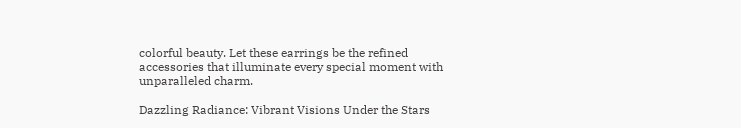colorful beauty. Let these earrings be the refined accessories that illuminate every special moment with unparalleled charm.

Dazzling Radiance: Vibrant Visions Under the Stars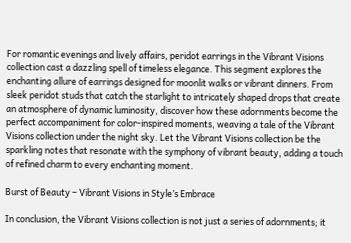For romantic evenings and lively affairs, peridot earrings in the Vibrant Visions collection cast a dazzling spell of timeless elegance. This segment explores the enchanting allure of earrings designed for moonlit walks or vibrant dinners. From sleek peridot studs that catch the starlight to intricately shaped drops that create an atmosphere of dynamic luminosity, discover how these adornments become the perfect accompaniment for color-inspired moments, weaving a tale of the Vibrant Visions collection under the night sky. Let the Vibrant Visions collection be the sparkling notes that resonate with the symphony of vibrant beauty, adding a touch of refined charm to every enchanting moment.

Burst of Beauty – Vibrant Visions in Style’s Embrace

In conclusion, the Vibrant Visions collection is not just a series of adornments; it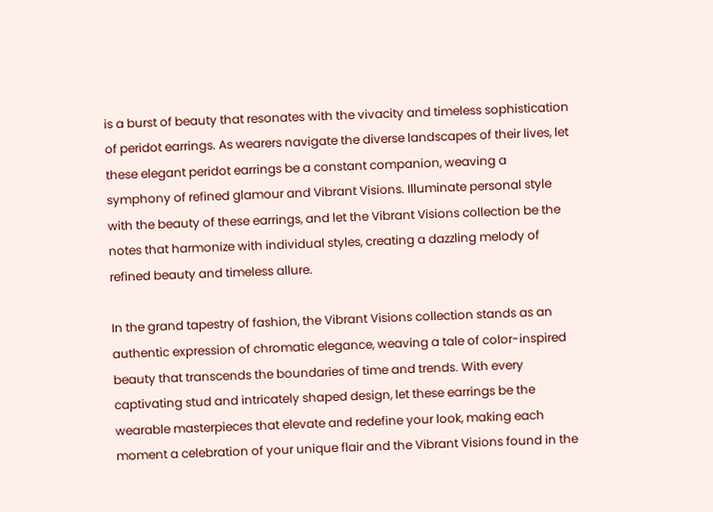is a burst of beauty that resonates with the vivacity and timeless sophistication of peridot earrings. As wearers navigate the diverse landscapes of their lives, let these elegant peridot earrings be a constant companion, weaving a symphony of refined glamour and Vibrant Visions. Illuminate personal style with the beauty of these earrings, and let the Vibrant Visions collection be the notes that harmonize with individual styles, creating a dazzling melody of refined beauty and timeless allure.

In the grand tapestry of fashion, the Vibrant Visions collection stands as an authentic expression of chromatic elegance, weaving a tale of color-inspired beauty that transcends the boundaries of time and trends. With every captivating stud and intricately shaped design, let these earrings be the wearable masterpieces that elevate and redefine your look, making each moment a celebration of your unique flair and the Vibrant Visions found in the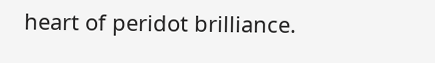heart of peridot brilliance.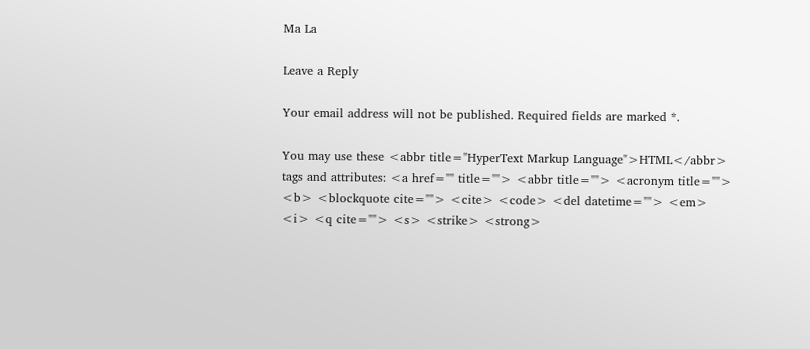Ma La

Leave a Reply

Your email address will not be published. Required fields are marked *.

You may use these <abbr title="HyperText Markup Language">HTML</abbr> tags and attributes: <a href="" title=""> <abbr title=""> <acronym title=""> <b> <blockquote cite=""> <cite> <code> <del datetime=""> <em> <i> <q cite=""> <s> <strike> <strong>